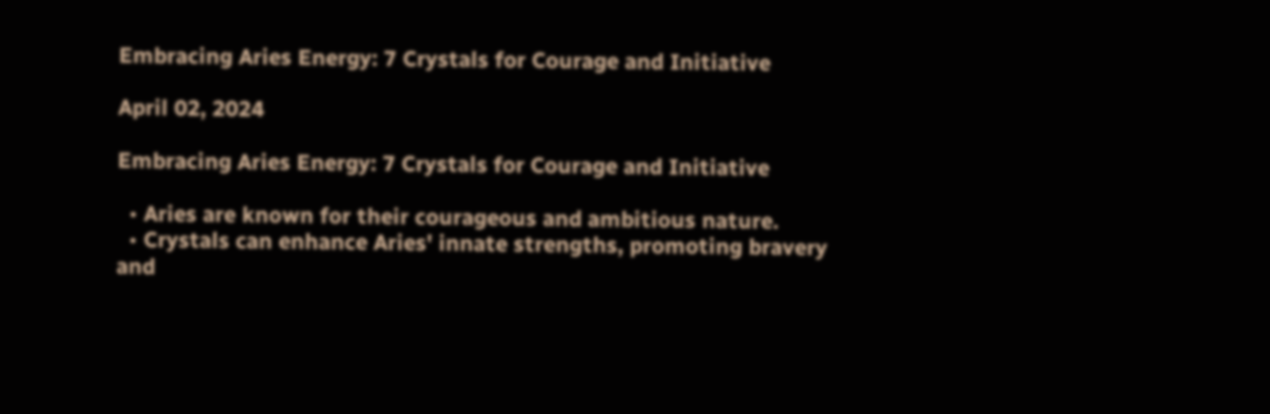Embracing Aries Energy: 7 Crystals for Courage and Initiative

April 02, 2024

Embracing Aries Energy: 7 Crystals for Courage and Initiative

  • Aries are known for their courageous and ambitious nature.
  • Crystals can enhance Aries' innate strengths, promoting bravery and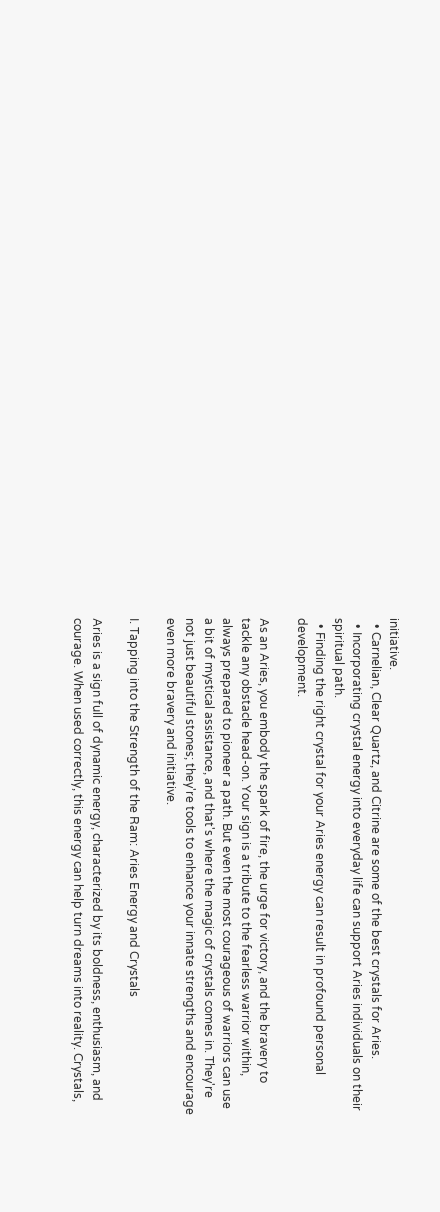initiative.
  • Carnelian, Clear Quartz, and Citrine are some of the best crystals for Aries.
  • Incorporating crystal energy into everyday life can support Aries individuals on their spiritual path.
  • Finding the right crystal for your Aries energy can result in profound personal development.

As an Aries, you embody the spark of fire, the urge for victory, and the bravery to tackle any obstacle head-on. Your sign is a tribute to the fearless warrior within, always prepared to pioneer a path. But even the most courageous of warriors can use a bit of mystical assistance, and that's where the magic of crystals comes in. They're not just beautiful stones; they're tools to enhance your innate strengths and encourage even more bravery and initiative.

I. Tapping into the Strength of the Ram: Aries Energy and Crystals

Aries is a sign full of dynamic energy, characterized by its boldness, enthusiasm, and courage. When used correctly, this energy can help turn dreams into reality. Crystals,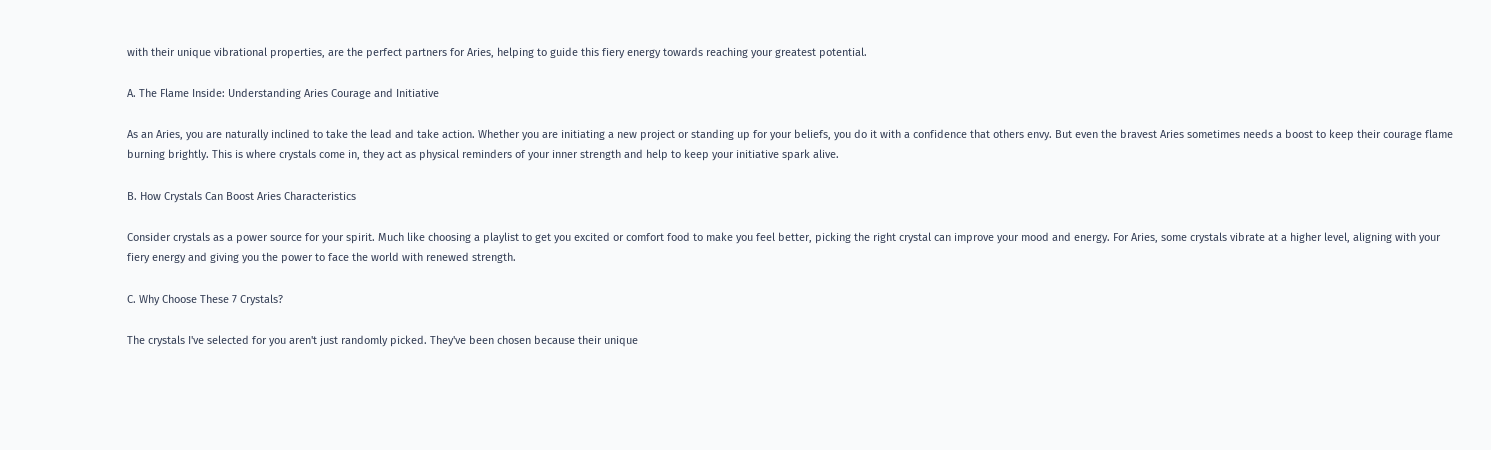with their unique vibrational properties, are the perfect partners for Aries, helping to guide this fiery energy towards reaching your greatest potential.

A. The Flame Inside: Understanding Aries Courage and Initiative

As an Aries, you are naturally inclined to take the lead and take action. Whether you are initiating a new project or standing up for your beliefs, you do it with a confidence that others envy. But even the bravest Aries sometimes needs a boost to keep their courage flame burning brightly. This is where crystals come in, they act as physical reminders of your inner strength and help to keep your initiative spark alive.

B. How Crystals Can Boost Aries Characteristics

Consider crystals as a power source for your spirit. Much like choosing a playlist to get you excited or comfort food to make you feel better, picking the right crystal can improve your mood and energy. For Aries, some crystals vibrate at a higher level, aligning with your fiery energy and giving you the power to face the world with renewed strength.

C. Why Choose These 7 Crystals?

The crystals I've selected for you aren't just randomly picked. They've been chosen because their unique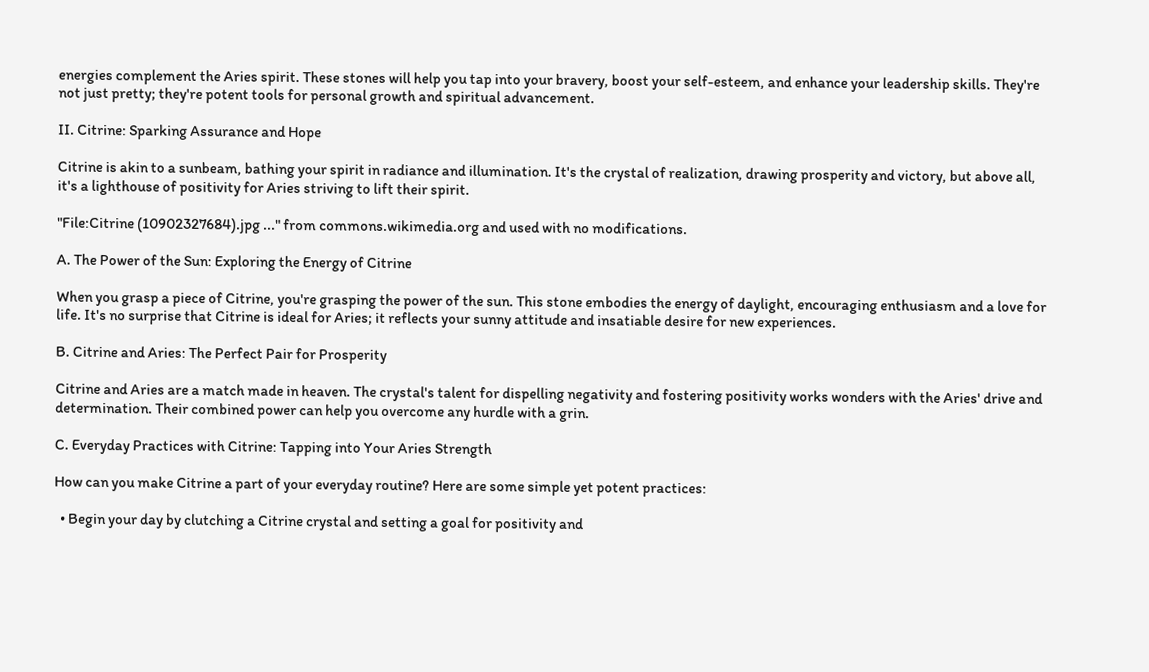energies complement the Aries spirit. These stones will help you tap into your bravery, boost your self-esteem, and enhance your leadership skills. They're not just pretty; they're potent tools for personal growth and spiritual advancement.

II. Citrine: Sparking Assurance and Hope

Citrine is akin to a sunbeam, bathing your spirit in radiance and illumination. It's the crystal of realization, drawing prosperity and victory, but above all, it's a lighthouse of positivity for Aries striving to lift their spirit.

"File:Citrine (10902327684).jpg ..." from commons.wikimedia.org and used with no modifications.

A. The Power of the Sun: Exploring the Energy of Citrine

When you grasp a piece of Citrine, you're grasping the power of the sun. This stone embodies the energy of daylight, encouraging enthusiasm and a love for life. It's no surprise that Citrine is ideal for Aries; it reflects your sunny attitude and insatiable desire for new experiences.

B. Citrine and Aries: The Perfect Pair for Prosperity

Citrine and Aries are a match made in heaven. The crystal's talent for dispelling negativity and fostering positivity works wonders with the Aries' drive and determination. Their combined power can help you overcome any hurdle with a grin.

C. Everyday Practices with Citrine: Tapping into Your Aries Strength

How can you make Citrine a part of your everyday routine? Here are some simple yet potent practices:

  • Begin your day by clutching a Citrine crystal and setting a goal for positivity and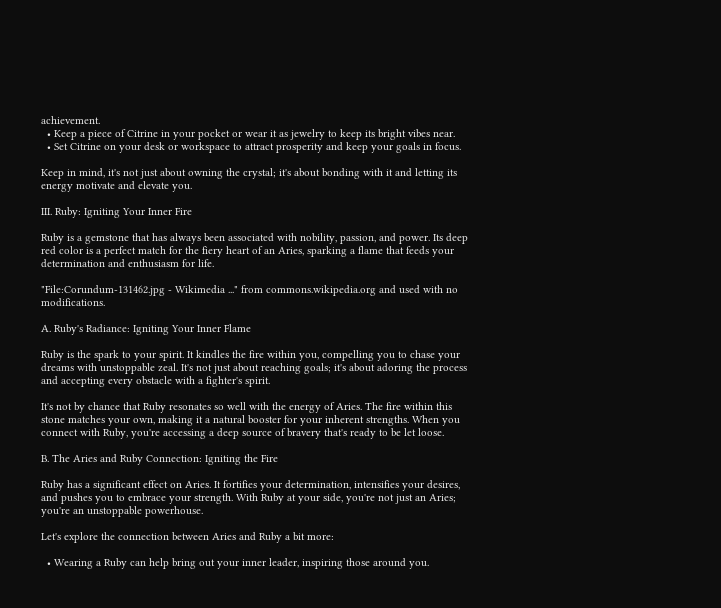achievement.
  • Keep a piece of Citrine in your pocket or wear it as jewelry to keep its bright vibes near.
  • Set Citrine on your desk or workspace to attract prosperity and keep your goals in focus.

Keep in mind, it's not just about owning the crystal; it's about bonding with it and letting its energy motivate and elevate you.

III. Ruby: Igniting Your Inner Fire

Ruby is a gemstone that has always been associated with nobility, passion, and power. Its deep red color is a perfect match for the fiery heart of an Aries, sparking a flame that feeds your determination and enthusiasm for life.

"File:Corundum-131462.jpg - Wikimedia ..." from commons.wikipedia.org and used with no modifications.

A. Ruby's Radiance: Igniting Your Inner Flame

Ruby is the spark to your spirit. It kindles the fire within you, compelling you to chase your dreams with unstoppable zeal. It's not just about reaching goals; it's about adoring the process and accepting every obstacle with a fighter's spirit.

It's not by chance that Ruby resonates so well with the energy of Aries. The fire within this stone matches your own, making it a natural booster for your inherent strengths. When you connect with Ruby, you're accessing a deep source of bravery that's ready to be let loose.

B. The Aries and Ruby Connection: Igniting the Fire

Ruby has a significant effect on Aries. It fortifies your determination, intensifies your desires, and pushes you to embrace your strength. With Ruby at your side, you're not just an Aries; you're an unstoppable powerhouse.

Let's explore the connection between Aries and Ruby a bit more:

  • Wearing a Ruby can help bring out your inner leader, inspiring those around you.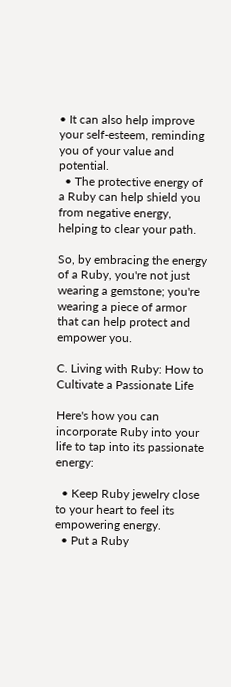• It can also help improve your self-esteem, reminding you of your value and potential.
  • The protective energy of a Ruby can help shield you from negative energy, helping to clear your path.

So, by embracing the energy of a Ruby, you're not just wearing a gemstone; you're wearing a piece of armor that can help protect and empower you.

C. Living with Ruby: How to Cultivate a Passionate Life

Here's how you can incorporate Ruby into your life to tap into its passionate energy:

  • Keep Ruby jewelry close to your heart to feel its empowering energy.
  • Put a Ruby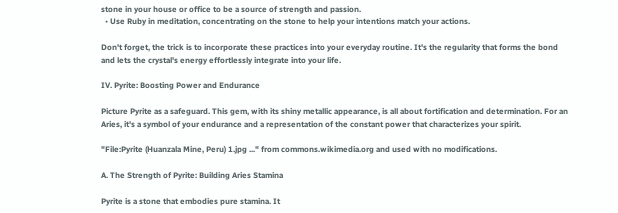stone in your house or office to be a source of strength and passion.
  • Use Ruby in meditation, concentrating on the stone to help your intentions match your actions.

Don't forget, the trick is to incorporate these practices into your everyday routine. It's the regularity that forms the bond and lets the crystal's energy effortlessly integrate into your life.

IV. Pyrite: Boosting Power and Endurance

Picture Pyrite as a safeguard. This gem, with its shiny metallic appearance, is all about fortification and determination. For an Aries, it's a symbol of your endurance and a representation of the constant power that characterizes your spirit.

"File:Pyrite (Huanzala Mine, Peru) 1.jpg ..." from commons.wikimedia.org and used with no modifications.

A. The Strength of Pyrite: Building Aries Stamina

Pyrite is a stone that embodies pure stamina. It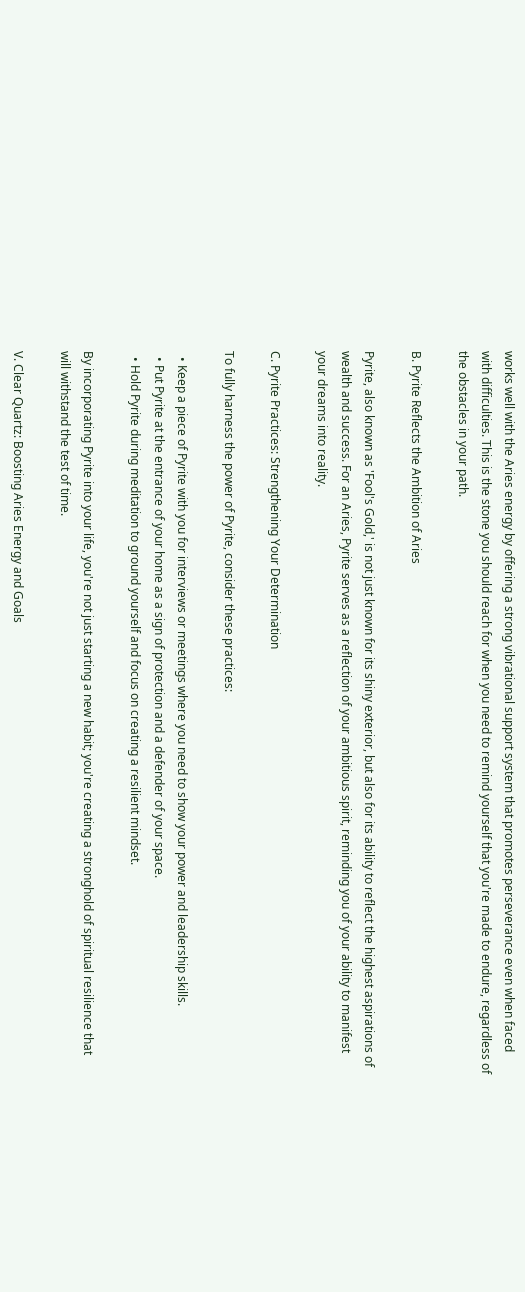works well with the Aries energy by offering a strong vibrational support system that promotes perseverance even when faced with difficulties. This is the stone you should reach for when you need to remind yourself that you're made to endure, regardless of the obstacles in your path.

B. Pyrite Reflects the Ambition of Aries

Pyrite, also known as 'Fool's Gold,' is not just known for its shiny exterior, but also for its ability to reflect the highest aspirations of wealth and success. For an Aries, Pyrite serves as a reflection of your ambitious spirit, reminding you of your ability to manifest your dreams into reality.

C. Pyrite Practices: Strengthening Your Determination

To fully harness the power of Pyrite, consider these practices:

  • Keep a piece of Pyrite with you for interviews or meetings where you need to show your power and leadership skills.
  • Put Pyrite at the entrance of your home as a sign of protection and a defender of your space.
  • Hold Pyrite during meditation to ground yourself and focus on creating a resilient mindset.

By incorporating Pyrite into your life, you're not just starting a new habit; you're creating a stronghold of spiritual resilience that will withstand the test of time.

V. Clear Quartz: Boosting Aries Energy and Goals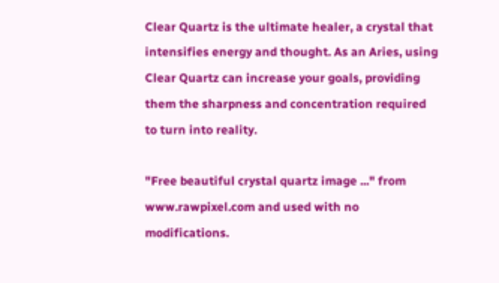Clear Quartz is the ultimate healer, a crystal that intensifies energy and thought. As an Aries, using Clear Quartz can increase your goals, providing them the sharpness and concentration required to turn into reality.

"Free beautiful crystal quartz image ..." from www.rawpixel.com and used with no modifications.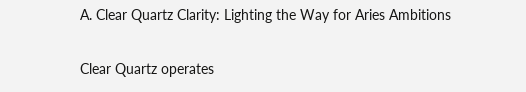A. Clear Quartz Clarity: Lighting the Way for Aries Ambitions

Clear Quartz operates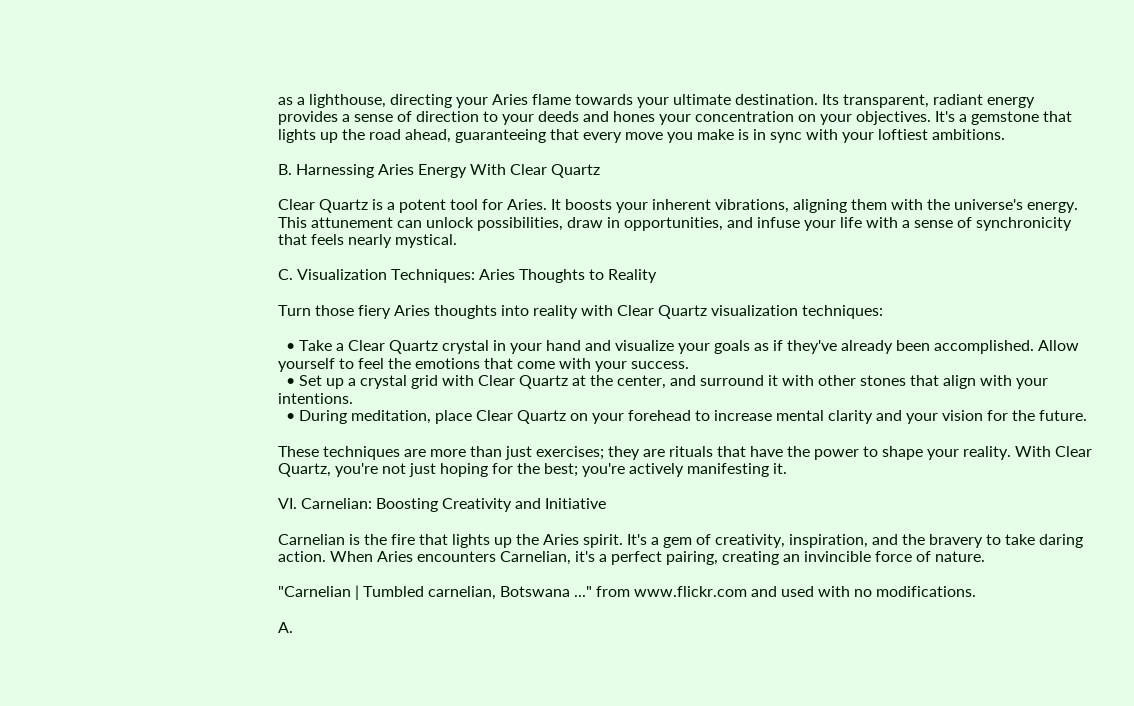as a lighthouse, directing your Aries flame towards your ultimate destination. Its transparent, radiant energy provides a sense of direction to your deeds and hones your concentration on your objectives. It's a gemstone that lights up the road ahead, guaranteeing that every move you make is in sync with your loftiest ambitions.

B. Harnessing Aries Energy With Clear Quartz

Clear Quartz is a potent tool for Aries. It boosts your inherent vibrations, aligning them with the universe's energy. This attunement can unlock possibilities, draw in opportunities, and infuse your life with a sense of synchronicity that feels nearly mystical.

C. Visualization Techniques: Aries Thoughts to Reality

Turn those fiery Aries thoughts into reality with Clear Quartz visualization techniques:

  • Take a Clear Quartz crystal in your hand and visualize your goals as if they've already been accomplished. Allow yourself to feel the emotions that come with your success.
  • Set up a crystal grid with Clear Quartz at the center, and surround it with other stones that align with your intentions.
  • During meditation, place Clear Quartz on your forehead to increase mental clarity and your vision for the future.

These techniques are more than just exercises; they are rituals that have the power to shape your reality. With Clear Quartz, you're not just hoping for the best; you're actively manifesting it.

VI. Carnelian: Boosting Creativity and Initiative

Carnelian is the fire that lights up the Aries spirit. It's a gem of creativity, inspiration, and the bravery to take daring action. When Aries encounters Carnelian, it's a perfect pairing, creating an invincible force of nature.

"Carnelian | Tumbled carnelian, Botswana ..." from www.flickr.com and used with no modifications.

A.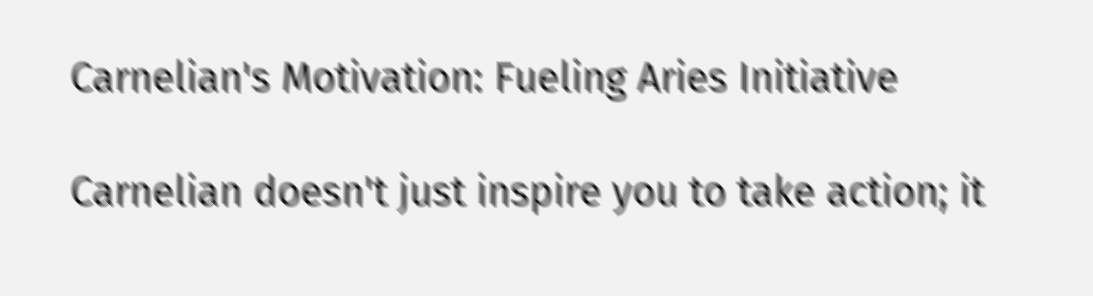Carnelian's Motivation: Fueling Aries Initiative

Carnelian doesn't just inspire you to take action; it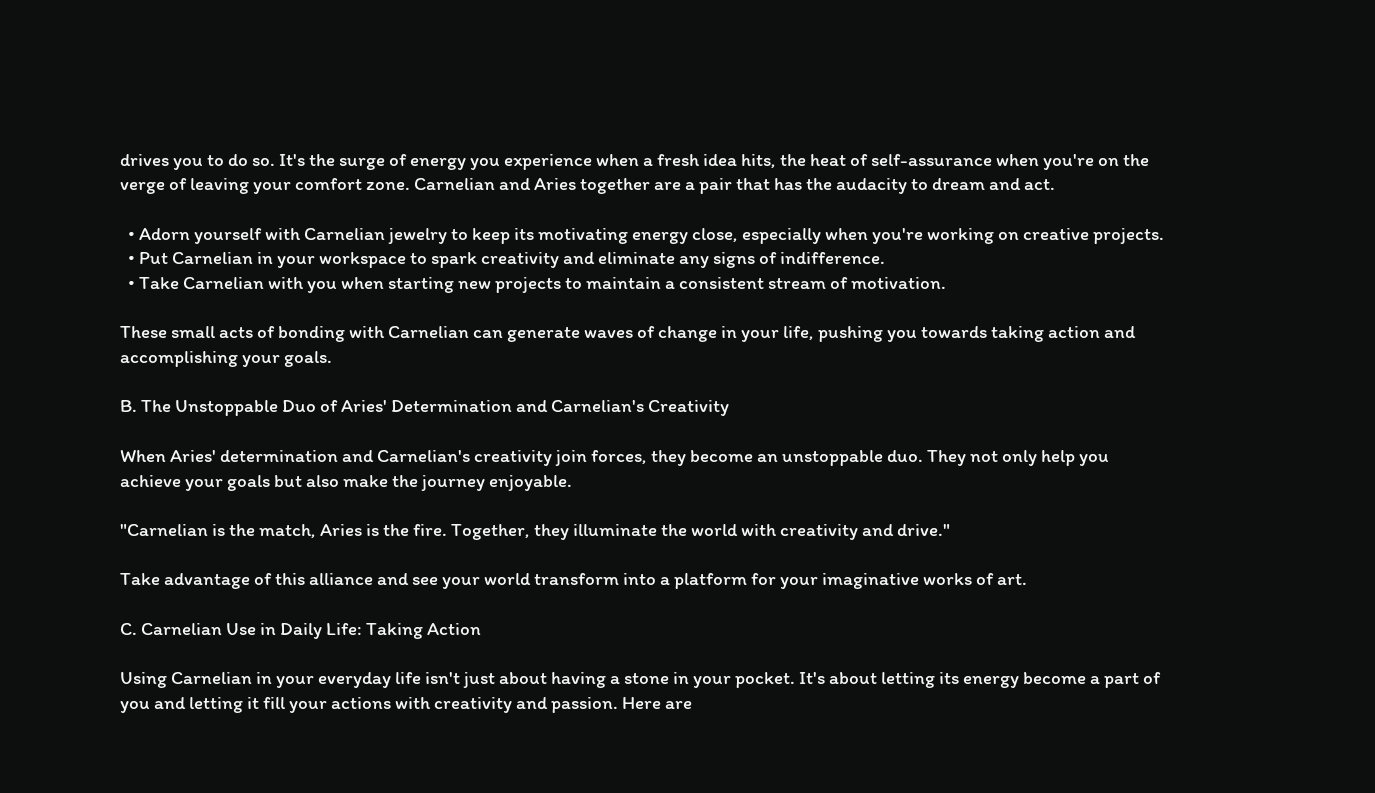drives you to do so. It's the surge of energy you experience when a fresh idea hits, the heat of self-assurance when you're on the verge of leaving your comfort zone. Carnelian and Aries together are a pair that has the audacity to dream and act.

  • Adorn yourself with Carnelian jewelry to keep its motivating energy close, especially when you're working on creative projects.
  • Put Carnelian in your workspace to spark creativity and eliminate any signs of indifference.
  • Take Carnelian with you when starting new projects to maintain a consistent stream of motivation.

These small acts of bonding with Carnelian can generate waves of change in your life, pushing you towards taking action and accomplishing your goals.

B. The Unstoppable Duo of Aries' Determination and Carnelian's Creativity

When Aries' determination and Carnelian's creativity join forces, they become an unstoppable duo. They not only help you achieve your goals but also make the journey enjoyable.

"Carnelian is the match, Aries is the fire. Together, they illuminate the world with creativity and drive."

Take advantage of this alliance and see your world transform into a platform for your imaginative works of art.

C. Carnelian Use in Daily Life: Taking Action

Using Carnelian in your everyday life isn't just about having a stone in your pocket. It's about letting its energy become a part of you and letting it fill your actions with creativity and passion. Here are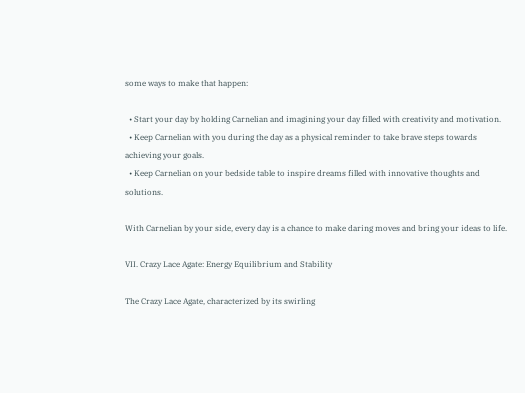some ways to make that happen:

  • Start your day by holding Carnelian and imagining your day filled with creativity and motivation.
  • Keep Carnelian with you during the day as a physical reminder to take brave steps towards achieving your goals.
  • Keep Carnelian on your bedside table to inspire dreams filled with innovative thoughts and solutions.

With Carnelian by your side, every day is a chance to make daring moves and bring your ideas to life.

VII. Crazy Lace Agate: Energy Equilibrium and Stability

The Crazy Lace Agate, characterized by its swirling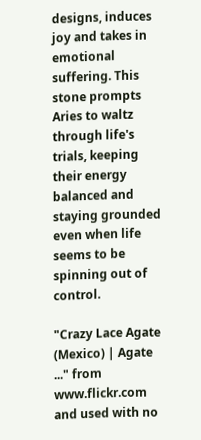designs, induces joy and takes in emotional suffering. This stone prompts Aries to waltz through life's trials, keeping their energy balanced and staying grounded even when life seems to be spinning out of control.

"Crazy Lace Agate (Mexico) | Agate ..." from www.flickr.com and used with no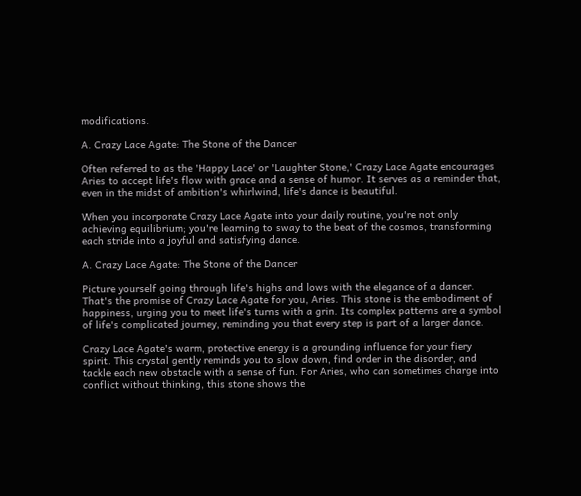modifications.

A. Crazy Lace Agate: The Stone of the Dancer

Often referred to as the 'Happy Lace' or 'Laughter Stone,' Crazy Lace Agate encourages Aries to accept life's flow with grace and a sense of humor. It serves as a reminder that, even in the midst of ambition's whirlwind, life's dance is beautiful.

When you incorporate Crazy Lace Agate into your daily routine, you're not only achieving equilibrium; you're learning to sway to the beat of the cosmos, transforming each stride into a joyful and satisfying dance.

A. Crazy Lace Agate: The Stone of the Dancer

Picture yourself going through life's highs and lows with the elegance of a dancer. That's the promise of Crazy Lace Agate for you, Aries. This stone is the embodiment of happiness, urging you to meet life's turns with a grin. Its complex patterns are a symbol of life's complicated journey, reminding you that every step is part of a larger dance.

Crazy Lace Agate's warm, protective energy is a grounding influence for your fiery spirit. This crystal gently reminds you to slow down, find order in the disorder, and tackle each new obstacle with a sense of fun. For Aries, who can sometimes charge into conflict without thinking, this stone shows the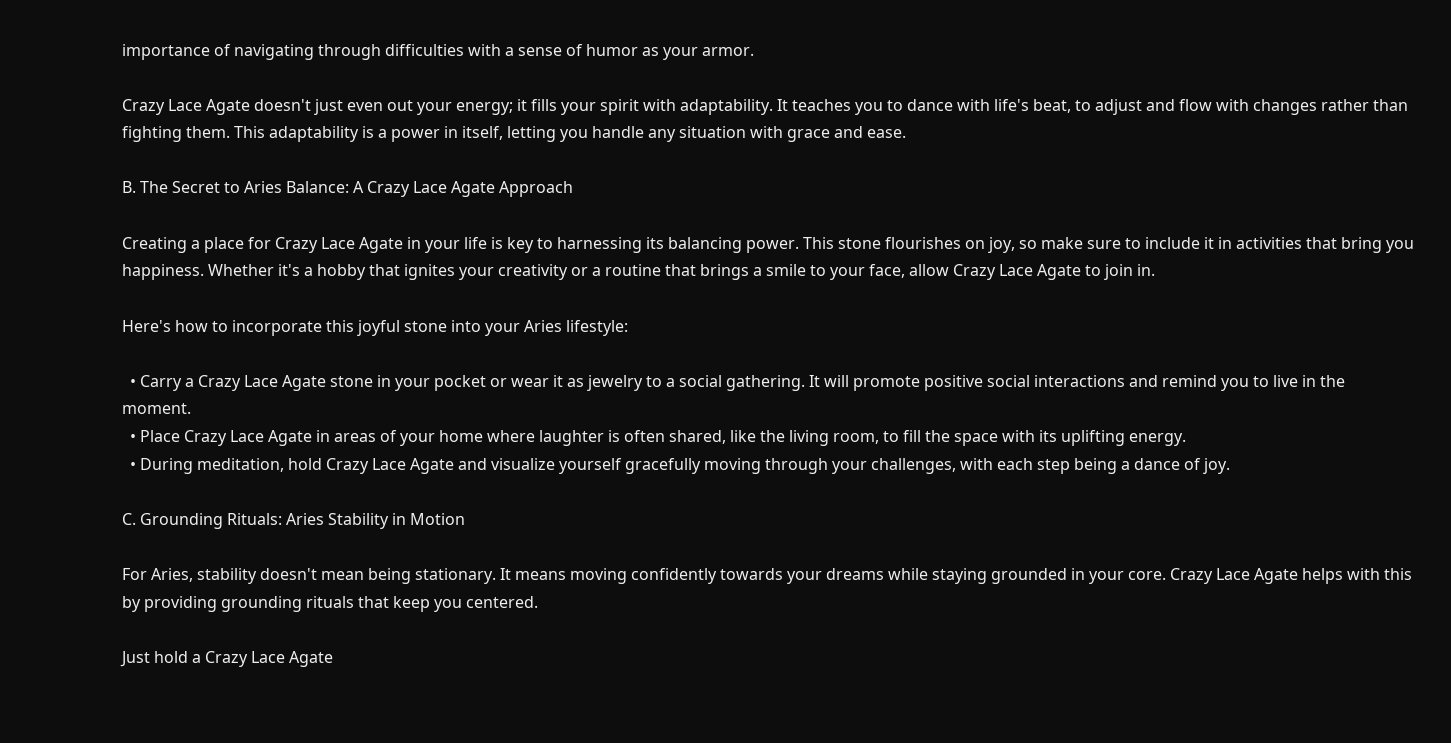importance of navigating through difficulties with a sense of humor as your armor.

Crazy Lace Agate doesn't just even out your energy; it fills your spirit with adaptability. It teaches you to dance with life's beat, to adjust and flow with changes rather than fighting them. This adaptability is a power in itself, letting you handle any situation with grace and ease.

B. The Secret to Aries Balance: A Crazy Lace Agate Approach

Creating a place for Crazy Lace Agate in your life is key to harnessing its balancing power. This stone flourishes on joy, so make sure to include it in activities that bring you happiness. Whether it's a hobby that ignites your creativity or a routine that brings a smile to your face, allow Crazy Lace Agate to join in.

Here's how to incorporate this joyful stone into your Aries lifestyle:

  • Carry a Crazy Lace Agate stone in your pocket or wear it as jewelry to a social gathering. It will promote positive social interactions and remind you to live in the moment.
  • Place Crazy Lace Agate in areas of your home where laughter is often shared, like the living room, to fill the space with its uplifting energy.
  • During meditation, hold Crazy Lace Agate and visualize yourself gracefully moving through your challenges, with each step being a dance of joy.

C. Grounding Rituals: Aries Stability in Motion

For Aries, stability doesn't mean being stationary. It means moving confidently towards your dreams while staying grounded in your core. Crazy Lace Agate helps with this by providing grounding rituals that keep you centered.

Just hold a Crazy Lace Agate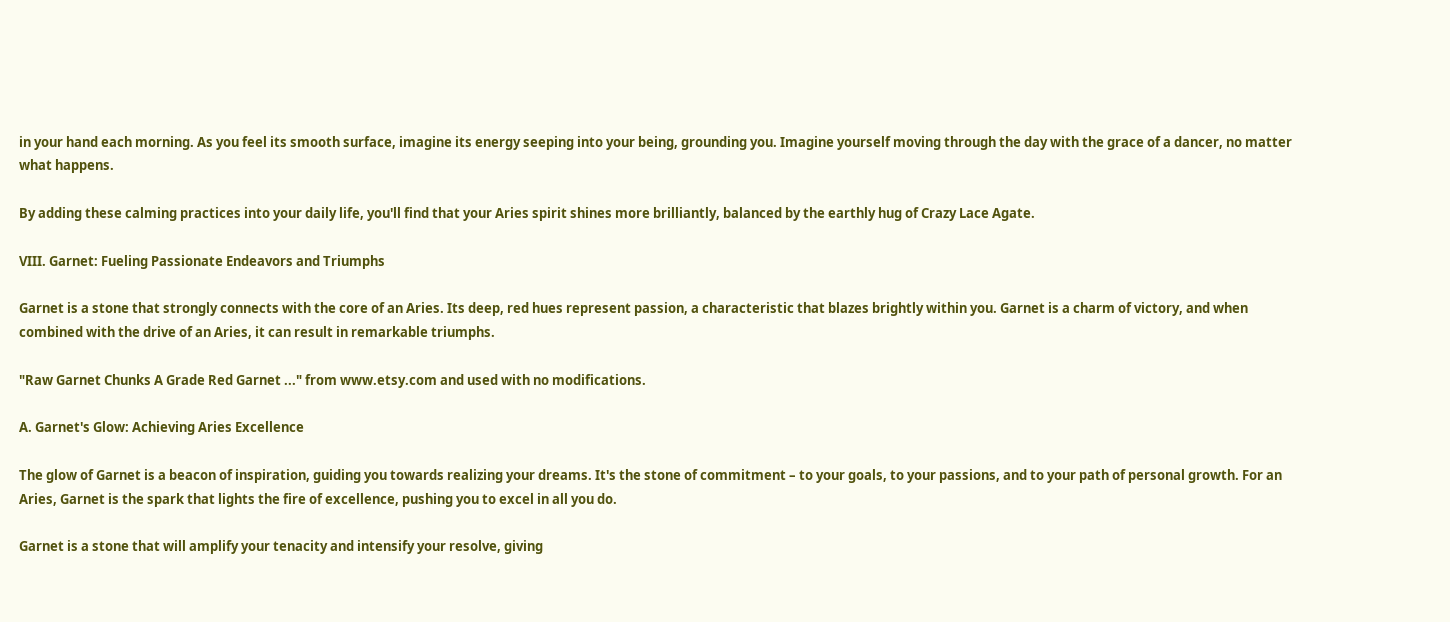in your hand each morning. As you feel its smooth surface, imagine its energy seeping into your being, grounding you. Imagine yourself moving through the day with the grace of a dancer, no matter what happens.

By adding these calming practices into your daily life, you'll find that your Aries spirit shines more brilliantly, balanced by the earthly hug of Crazy Lace Agate.

VIII. Garnet: Fueling Passionate Endeavors and Triumphs

Garnet is a stone that strongly connects with the core of an Aries. Its deep, red hues represent passion, a characteristic that blazes brightly within you. Garnet is a charm of victory, and when combined with the drive of an Aries, it can result in remarkable triumphs.

"Raw Garnet Chunks A Grade Red Garnet ..." from www.etsy.com and used with no modifications.

A. Garnet's Glow: Achieving Aries Excellence

The glow of Garnet is a beacon of inspiration, guiding you towards realizing your dreams. It's the stone of commitment – to your goals, to your passions, and to your path of personal growth. For an Aries, Garnet is the spark that lights the fire of excellence, pushing you to excel in all you do.

Garnet is a stone that will amplify your tenacity and intensify your resolve, giving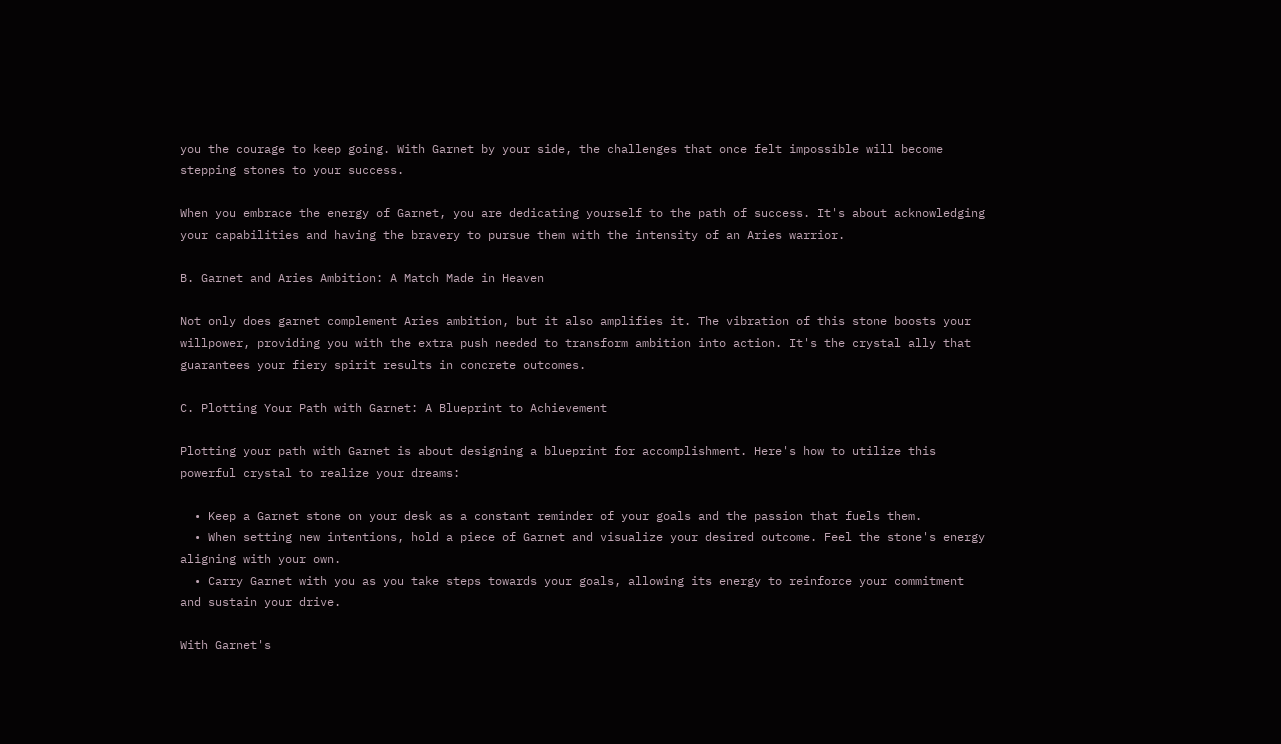you the courage to keep going. With Garnet by your side, the challenges that once felt impossible will become stepping stones to your success.

When you embrace the energy of Garnet, you are dedicating yourself to the path of success. It's about acknowledging your capabilities and having the bravery to pursue them with the intensity of an Aries warrior.

B. Garnet and Aries Ambition: A Match Made in Heaven

Not only does garnet complement Aries ambition, but it also amplifies it. The vibration of this stone boosts your willpower, providing you with the extra push needed to transform ambition into action. It's the crystal ally that guarantees your fiery spirit results in concrete outcomes.

C. Plotting Your Path with Garnet: A Blueprint to Achievement

Plotting your path with Garnet is about designing a blueprint for accomplishment. Here's how to utilize this powerful crystal to realize your dreams:

  • Keep a Garnet stone on your desk as a constant reminder of your goals and the passion that fuels them.
  • When setting new intentions, hold a piece of Garnet and visualize your desired outcome. Feel the stone's energy aligning with your own.
  • Carry Garnet with you as you take steps towards your goals, allowing its energy to reinforce your commitment and sustain your drive.

With Garnet's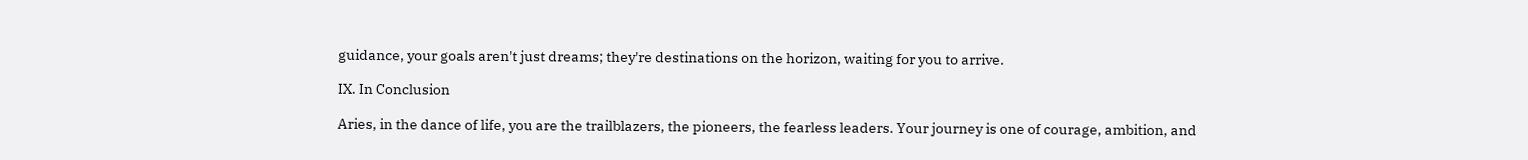guidance, your goals aren't just dreams; they're destinations on the horizon, waiting for you to arrive.

IX. In Conclusion

Aries, in the dance of life, you are the trailblazers, the pioneers, the fearless leaders. Your journey is one of courage, ambition, and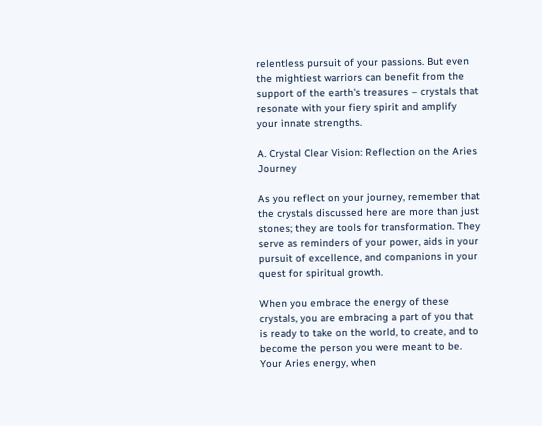relentless pursuit of your passions. But even the mightiest warriors can benefit from the support of the earth's treasures – crystals that resonate with your fiery spirit and amplify your innate strengths.

A. Crystal Clear Vision: Reflection on the Aries Journey

As you reflect on your journey, remember that the crystals discussed here are more than just stones; they are tools for transformation. They serve as reminders of your power, aids in your pursuit of excellence, and companions in your quest for spiritual growth.

When you embrace the energy of these crystals, you are embracing a part of you that is ready to take on the world, to create, and to become the person you were meant to be. Your Aries energy, when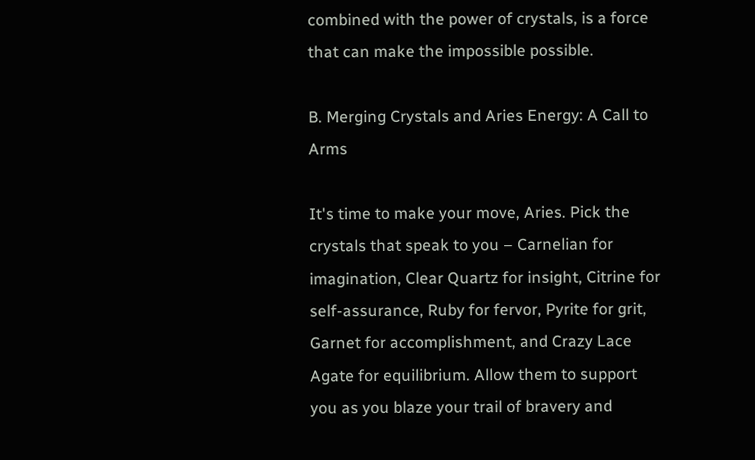combined with the power of crystals, is a force that can make the impossible possible.

B. Merging Crystals and Aries Energy: A Call to Arms

It's time to make your move, Aries. Pick the crystals that speak to you – Carnelian for imagination, Clear Quartz for insight, Citrine for self-assurance, Ruby for fervor, Pyrite for grit, Garnet for accomplishment, and Crazy Lace Agate for equilibrium. Allow them to support you as you blaze your trail of bravery and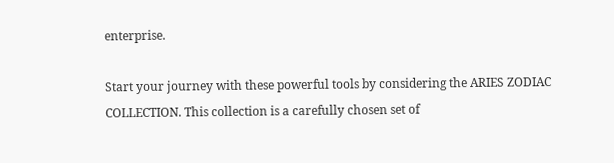enterprise.

Start your journey with these powerful tools by considering the ARIES ZODIAC COLLECTION. This collection is a carefully chosen set of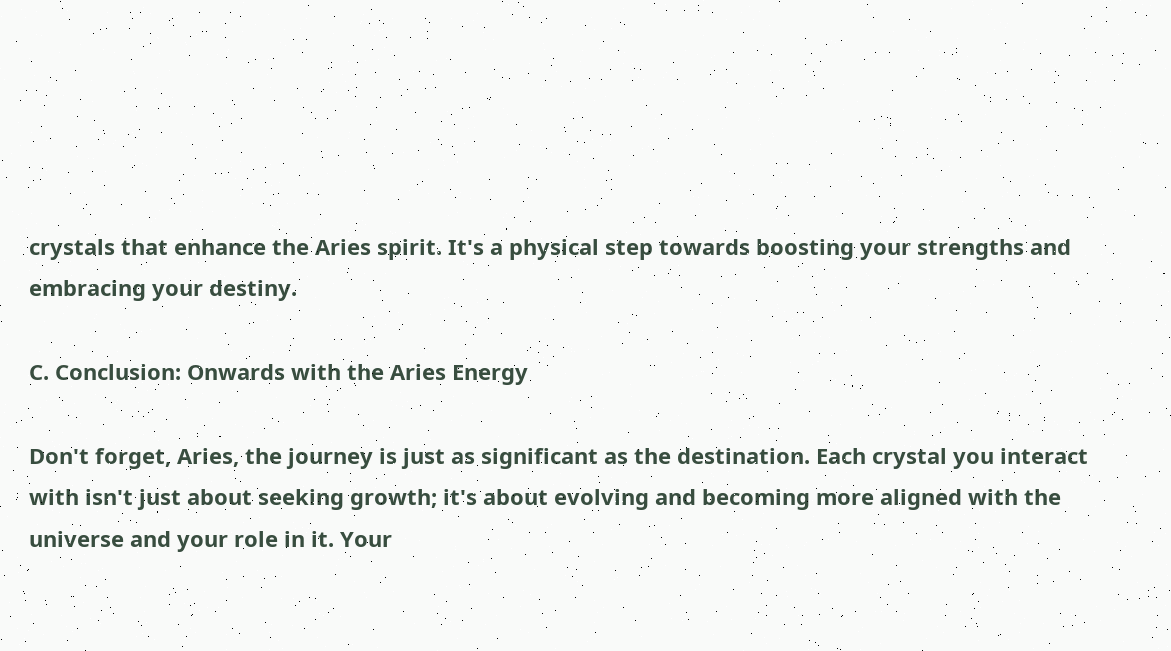crystals that enhance the Aries spirit. It's a physical step towards boosting your strengths and embracing your destiny.

C. Conclusion: Onwards with the Aries Energy

Don't forget, Aries, the journey is just as significant as the destination. Each crystal you interact with isn't just about seeking growth; it's about evolving and becoming more aligned with the universe and your role in it. Your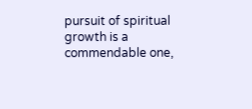pursuit of spiritual growth is a commendable one,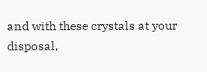and with these crystals at your disposal,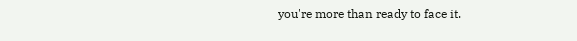you're more than ready to face it.